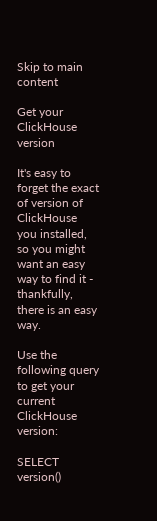Skip to main content

Get your ClickHouse version

It's easy to forget the exact of version of ClickHouse you installed, so you might want an easy way to find it - thankfully, there is an easy way.

Use the following query to get your current ClickHouse version:

SELECT version()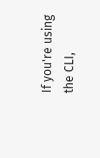If you're using the CLI,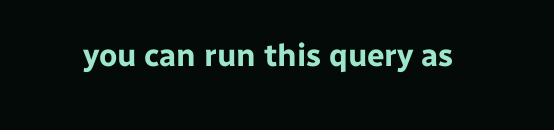you can run this query as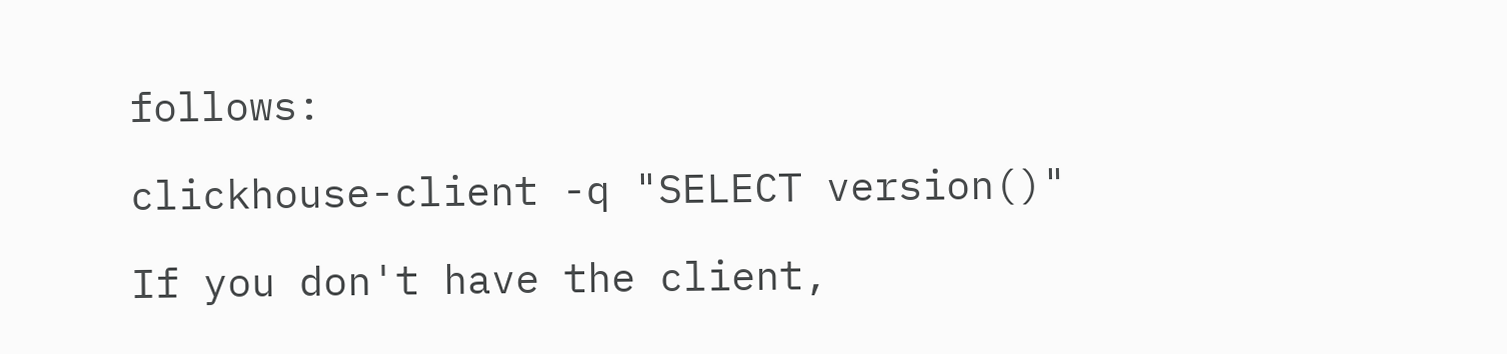follows:

clickhouse-client -q "SELECT version()"

If you don't have the client,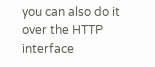you can also do it over the HTTP interface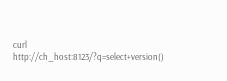curl http://ch_host:8123/?q=select+version()